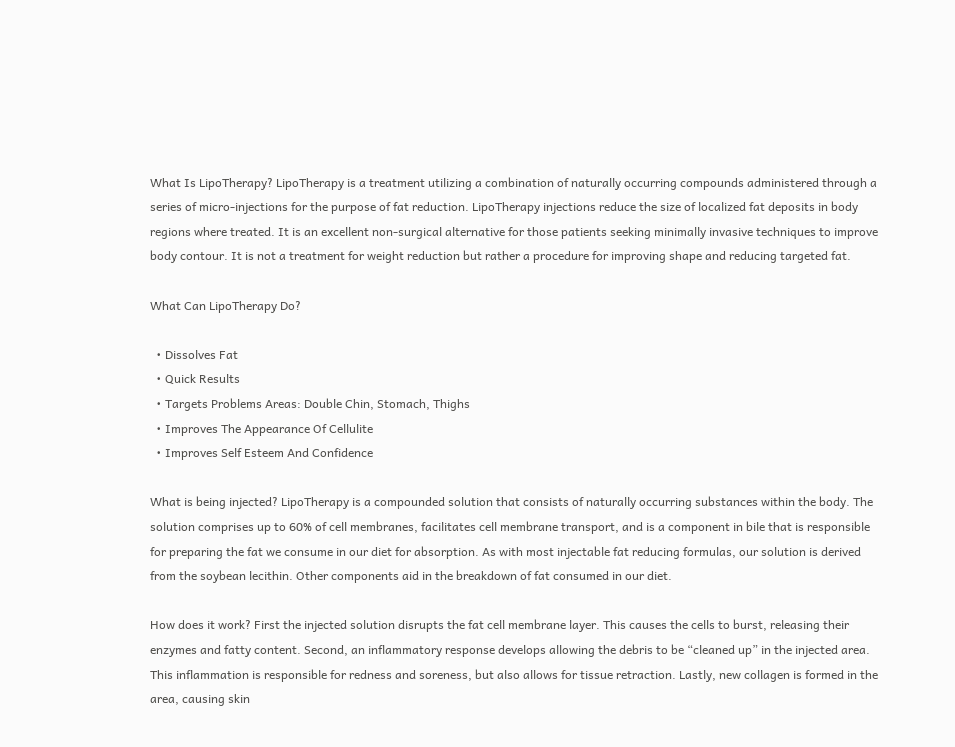What Is LipoTherapy? LipoTherapy is a treatment utilizing a combination of naturally occurring compounds administered through a series of micro-injections for the purpose of fat reduction. LipoTherapy injections reduce the size of localized fat deposits in body regions where treated. It is an excellent non-surgical alternative for those patients seeking minimally invasive techniques to improve body contour. It is not a treatment for weight reduction but rather a procedure for improving shape and reducing targeted fat.

What Can LipoTherapy Do?

  • Dissolves Fat
  • Quick Results
  • Targets Problems Areas: Double Chin, Stomach, Thighs
  • Improves The Appearance Of Cellulite
  • Improves Self Esteem And Confidence

What is being injected? LipoTherapy is a compounded solution that consists of naturally occurring substances within the body. The solution comprises up to 60% of cell membranes, facilitates cell membrane transport, and is a component in bile that is responsible for preparing the fat we consume in our diet for absorption. As with most injectable fat reducing formulas, our solution is derived from the soybean lecithin. Other components aid in the breakdown of fat consumed in our diet.

How does it work? First the injected solution disrupts the fat cell membrane layer. This causes the cells to burst, releasing their enzymes and fatty content. Second, an inflammatory response develops allowing the debris to be “cleaned up” in the injected area. This inflammation is responsible for redness and soreness, but also allows for tissue retraction. Lastly, new collagen is formed in the area, causing skin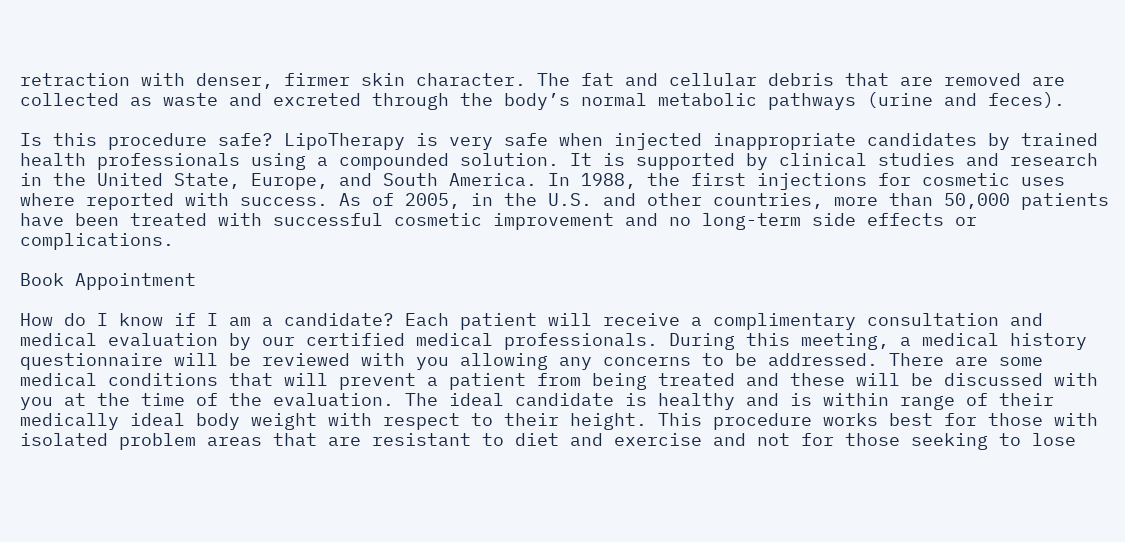retraction with denser, firmer skin character. The fat and cellular debris that are removed are collected as waste and excreted through the body’s normal metabolic pathways (urine and feces).

Is this procedure safe? LipoTherapy is very safe when injected inappropriate candidates by trained health professionals using a compounded solution. It is supported by clinical studies and research in the United State, Europe, and South America. In 1988, the first injections for cosmetic uses where reported with success. As of 2005, in the U.S. and other countries, more than 50,000 patients have been treated with successful cosmetic improvement and no long-term side effects or complications.

Book Appointment

How do I know if I am a candidate? Each patient will receive a complimentary consultation and medical evaluation by our certified medical professionals. During this meeting, a medical history questionnaire will be reviewed with you allowing any concerns to be addressed. There are some medical conditions that will prevent a patient from being treated and these will be discussed with you at the time of the evaluation. The ideal candidate is healthy and is within range of their medically ideal body weight with respect to their height. This procedure works best for those with isolated problem areas that are resistant to diet and exercise and not for those seeking to lose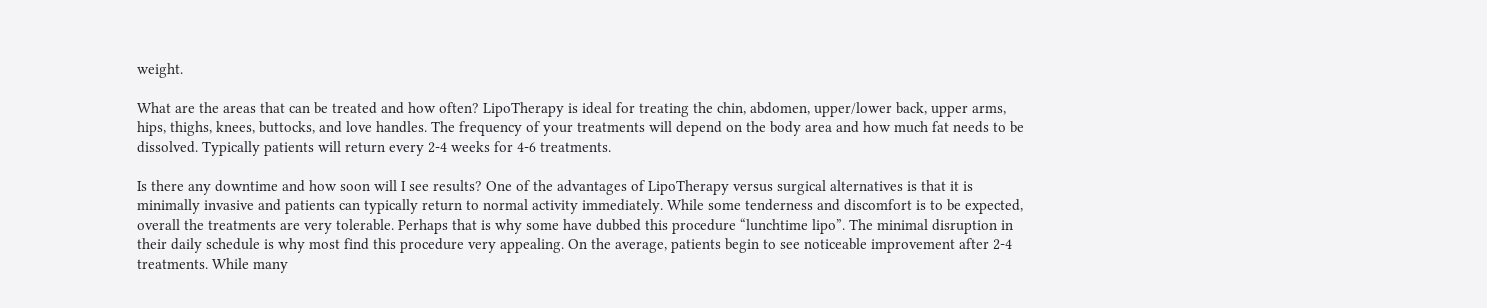weight.

What are the areas that can be treated and how often? LipoTherapy is ideal for treating the chin, abdomen, upper/lower back, upper arms, hips, thighs, knees, buttocks, and love handles. The frequency of your treatments will depend on the body area and how much fat needs to be dissolved. Typically patients will return every 2-4 weeks for 4-6 treatments.

Is there any downtime and how soon will I see results? One of the advantages of LipoTherapy versus surgical alternatives is that it is minimally invasive and patients can typically return to normal activity immediately. While some tenderness and discomfort is to be expected, overall the treatments are very tolerable. Perhaps that is why some have dubbed this procedure “lunchtime lipo”. The minimal disruption in their daily schedule is why most find this procedure very appealing. On the average, patients begin to see noticeable improvement after 2-4 treatments. While many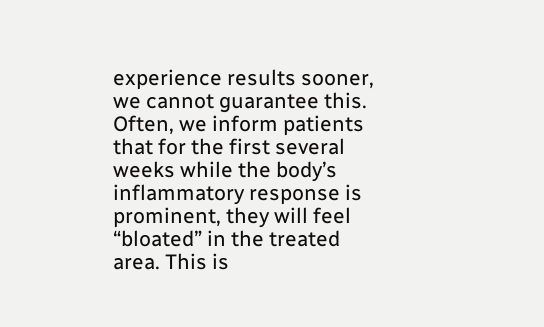experience results sooner, we cannot guarantee this. Often, we inform patients that for the first several weeks while the body’s inflammatory response is prominent, they will feel “bloated” in the treated area. This is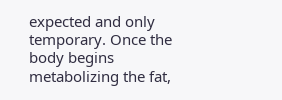expected and only temporary. Once the body begins metabolizing the fat,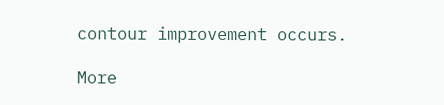contour improvement occurs.

More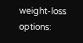weight-loss options: